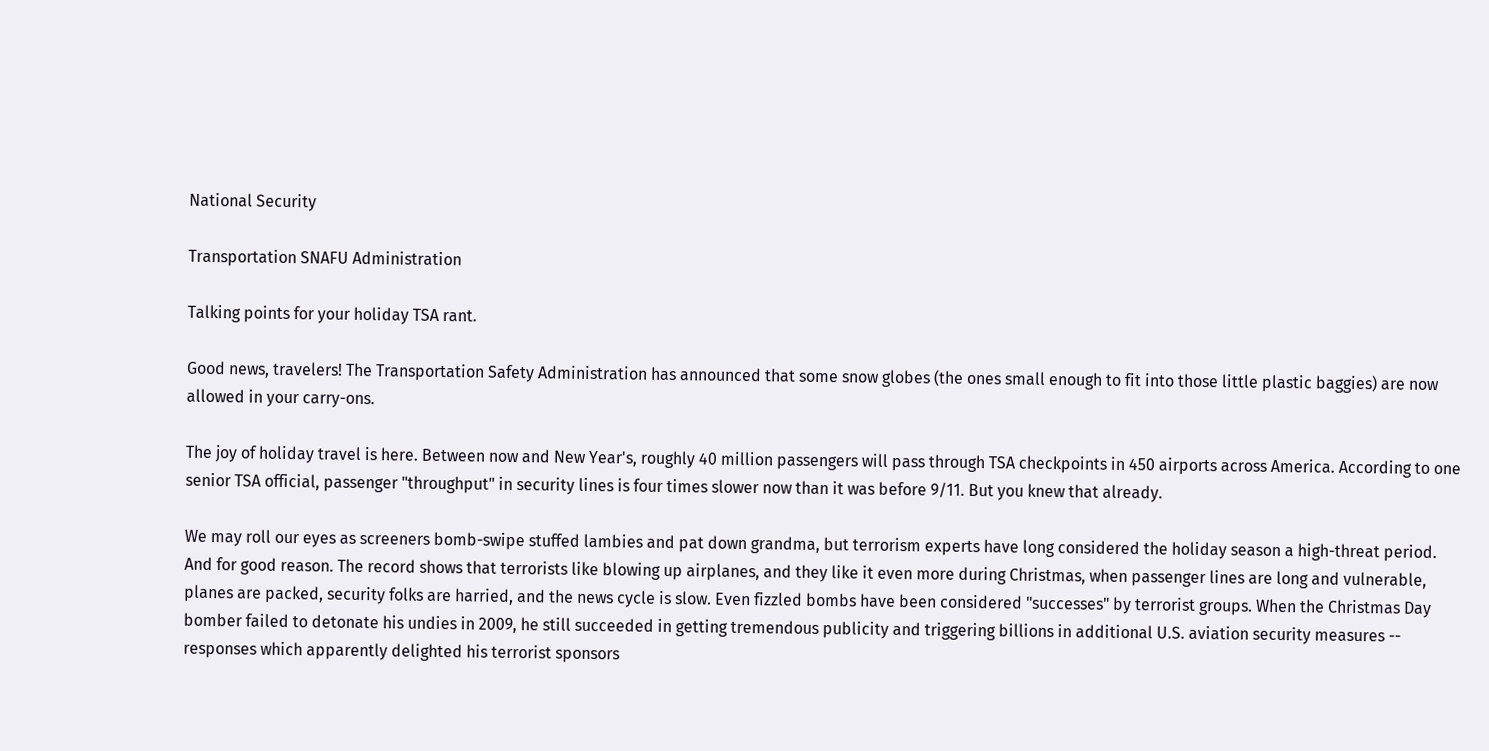National Security

Transportation SNAFU Administration

Talking points for your holiday TSA rant.

Good news, travelers! The Transportation Safety Administration has announced that some snow globes (the ones small enough to fit into those little plastic baggies) are now allowed in your carry-ons.

The joy of holiday travel is here. Between now and New Year's, roughly 40 million passengers will pass through TSA checkpoints in 450 airports across America. According to one senior TSA official, passenger "throughput" in security lines is four times slower now than it was before 9/11. But you knew that already.

We may roll our eyes as screeners bomb-swipe stuffed lambies and pat down grandma, but terrorism experts have long considered the holiday season a high-threat period. And for good reason. The record shows that terrorists like blowing up airplanes, and they like it even more during Christmas, when passenger lines are long and vulnerable, planes are packed, security folks are harried, and the news cycle is slow. Even fizzled bombs have been considered "successes" by terrorist groups. When the Christmas Day bomber failed to detonate his undies in 2009, he still succeeded in getting tremendous publicity and triggering billions in additional U.S. aviation security measures -- responses which apparently delighted his terrorist sponsors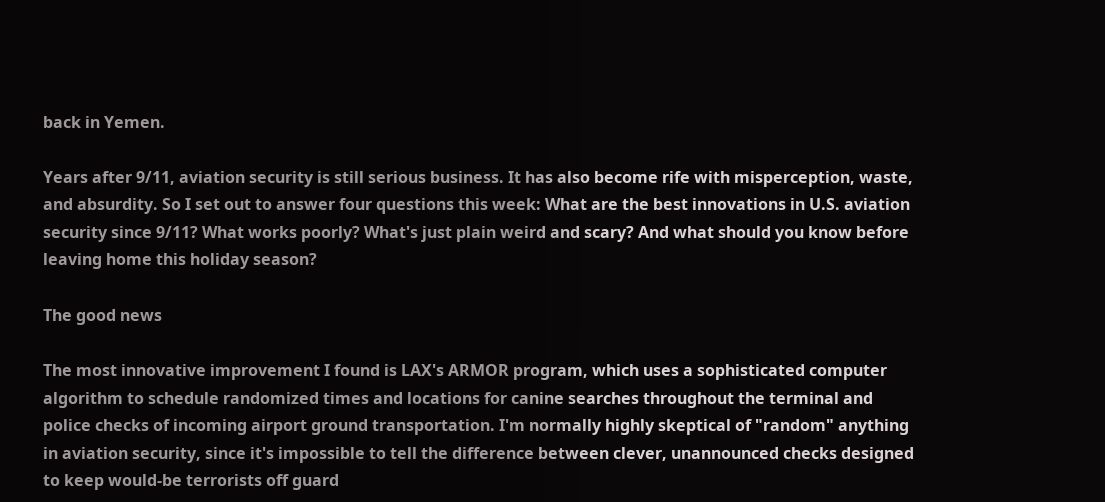back in Yemen.

Years after 9/11, aviation security is still serious business. It has also become rife with misperception, waste, and absurdity. So I set out to answer four questions this week: What are the best innovations in U.S. aviation security since 9/11? What works poorly? What's just plain weird and scary? And what should you know before leaving home this holiday season?

The good news

The most innovative improvement I found is LAX's ARMOR program, which uses a sophisticated computer algorithm to schedule randomized times and locations for canine searches throughout the terminal and police checks of incoming airport ground transportation. I'm normally highly skeptical of "random" anything in aviation security, since it's impossible to tell the difference between clever, unannounced checks designed to keep would-be terrorists off guard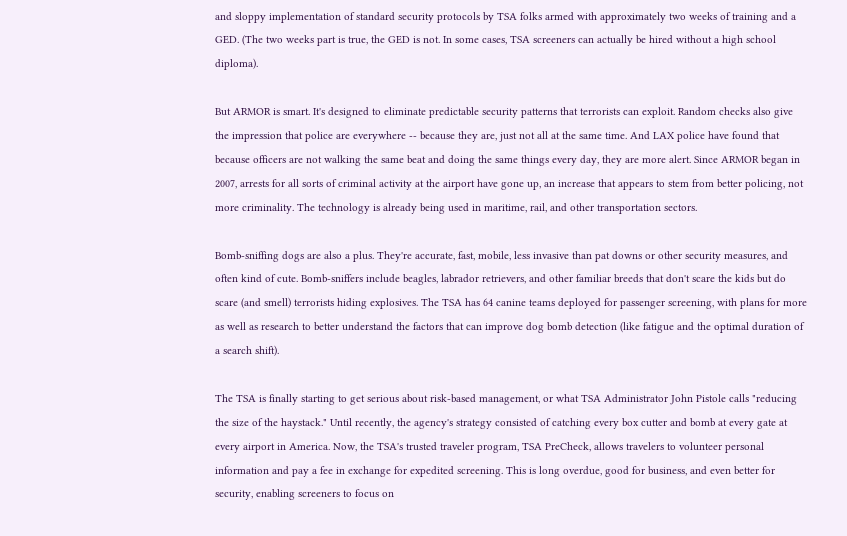and sloppy implementation of standard security protocols by TSA folks armed with approximately two weeks of training and a GED. (The two weeks part is true, the GED is not. In some cases, TSA screeners can actually be hired without a high school diploma).

But ARMOR is smart. It's designed to eliminate predictable security patterns that terrorists can exploit. Random checks also give the impression that police are everywhere -- because they are, just not all at the same time. And LAX police have found that because officers are not walking the same beat and doing the same things every day, they are more alert. Since ARMOR began in 2007, arrests for all sorts of criminal activity at the airport have gone up, an increase that appears to stem from better policing, not more criminality. The technology is already being used in maritime, rail, and other transportation sectors.

Bomb-sniffing dogs are also a plus. They're accurate, fast, mobile, less invasive than pat downs or other security measures, and often kind of cute. Bomb-sniffers include beagles, labrador retrievers, and other familiar breeds that don't scare the kids but do scare (and smell) terrorists hiding explosives. The TSA has 64 canine teams deployed for passenger screening, with plans for more as well as research to better understand the factors that can improve dog bomb detection (like fatigue and the optimal duration of a search shift).

The TSA is finally starting to get serious about risk-based management, or what TSA Administrator John Pistole calls "reducing the size of the haystack." Until recently, the agency's strategy consisted of catching every box cutter and bomb at every gate at every airport in America. Now, the TSA's trusted traveler program, TSA PreCheck, allows travelers to volunteer personal information and pay a fee in exchange for expedited screening. This is long overdue, good for business, and even better for security, enabling screeners to focus on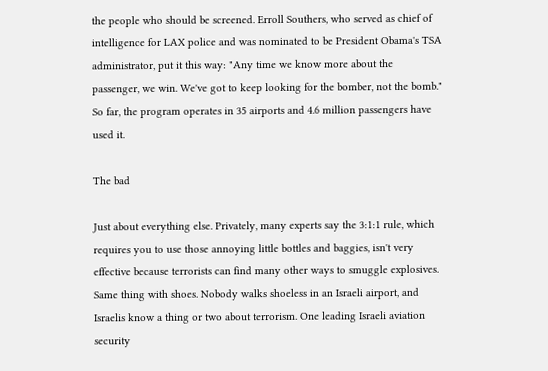the people who should be screened. Erroll Southers, who served as chief of intelligence for LAX police and was nominated to be President Obama's TSA administrator, put it this way: "Any time we know more about the passenger, we win. We've got to keep looking for the bomber, not the bomb." So far, the program operates in 35 airports and 4.6 million passengers have used it.

The bad

Just about everything else. Privately, many experts say the 3:1:1 rule, which requires you to use those annoying little bottles and baggies, isn't very effective because terrorists can find many other ways to smuggle explosives. Same thing with shoes. Nobody walks shoeless in an Israeli airport, and Israelis know a thing or two about terrorism. One leading Israeli aviation security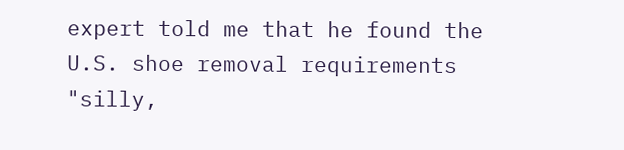expert told me that he found the U.S. shoe removal requirements "silly,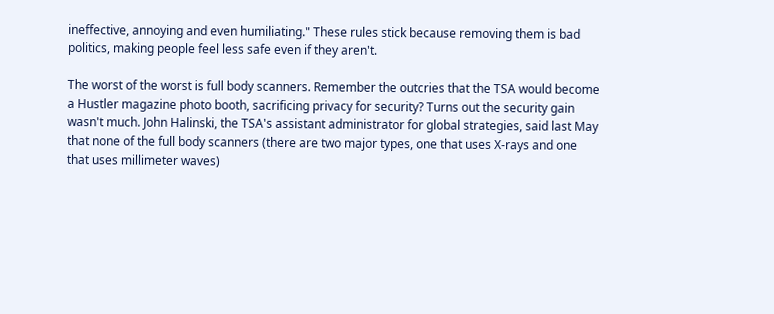ineffective, annoying and even humiliating." These rules stick because removing them is bad politics, making people feel less safe even if they aren't.

The worst of the worst is full body scanners. Remember the outcries that the TSA would become a Hustler magazine photo booth, sacrificing privacy for security? Turns out the security gain wasn't much. John Halinski, the TSA's assistant administrator for global strategies, said last May that none of the full body scanners (there are two major types, one that uses X-rays and one that uses millimeter waves)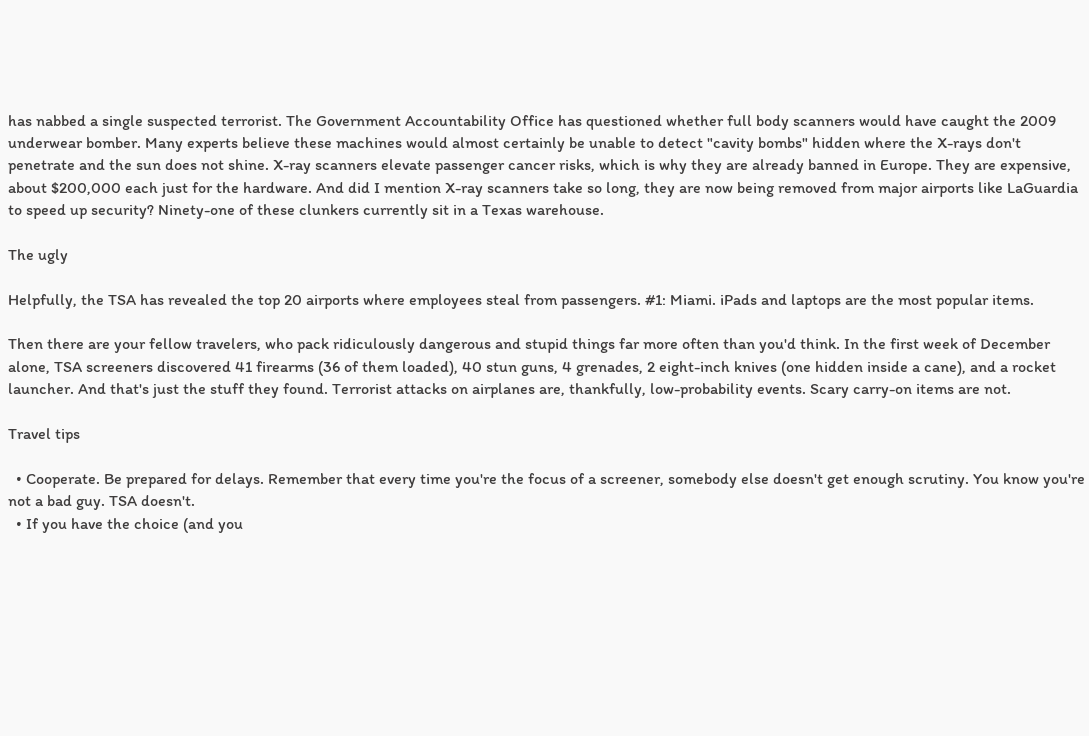has nabbed a single suspected terrorist. The Government Accountability Office has questioned whether full body scanners would have caught the 2009 underwear bomber. Many experts believe these machines would almost certainly be unable to detect "cavity bombs" hidden where the X-rays don't penetrate and the sun does not shine. X-ray scanners elevate passenger cancer risks, which is why they are already banned in Europe. They are expensive, about $200,000 each just for the hardware. And did I mention X-ray scanners take so long, they are now being removed from major airports like LaGuardia to speed up security? Ninety-one of these clunkers currently sit in a Texas warehouse.

The ugly

Helpfully, the TSA has revealed the top 20 airports where employees steal from passengers. #1: Miami. iPads and laptops are the most popular items.

Then there are your fellow travelers, who pack ridiculously dangerous and stupid things far more often than you'd think. In the first week of December alone, TSA screeners discovered 41 firearms (36 of them loaded), 40 stun guns, 4 grenades, 2 eight-inch knives (one hidden inside a cane), and a rocket launcher. And that's just the stuff they found. Terrorist attacks on airplanes are, thankfully, low-probability events. Scary carry-on items are not.

Travel tips

  • Cooperate. Be prepared for delays. Remember that every time you're the focus of a screener, somebody else doesn't get enough scrutiny. You know you're not a bad guy. TSA doesn't.
  • If you have the choice (and you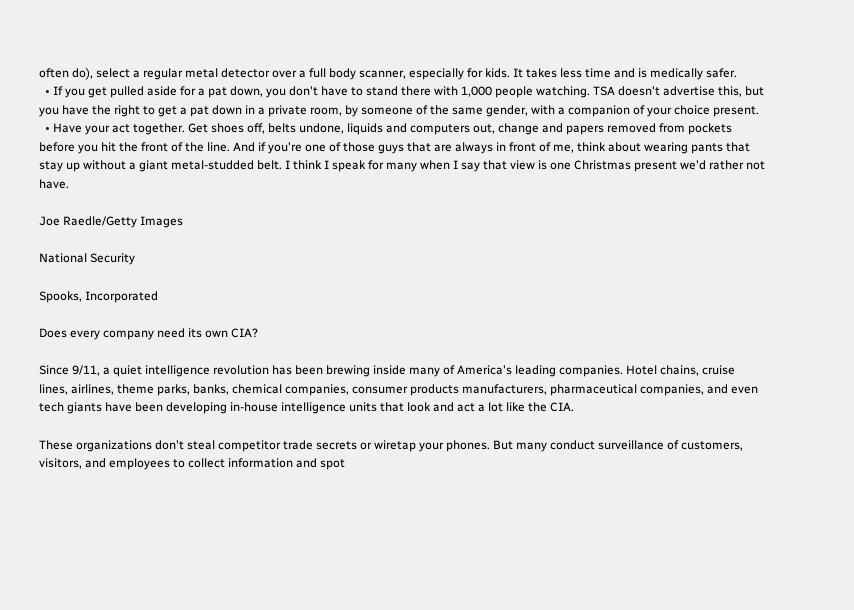often do), select a regular metal detector over a full body scanner, especially for kids. It takes less time and is medically safer.
  • If you get pulled aside for a pat down, you don't have to stand there with 1,000 people watching. TSA doesn't advertise this, but you have the right to get a pat down in a private room, by someone of the same gender, with a companion of your choice present.
  • Have your act together. Get shoes off, belts undone, liquids and computers out, change and papers removed from pockets before you hit the front of the line. And if you're one of those guys that are always in front of me, think about wearing pants that stay up without a giant metal-studded belt. I think I speak for many when I say that view is one Christmas present we'd rather not have.

Joe Raedle/Getty Images

National Security

Spooks, Incorporated

Does every company need its own CIA?

Since 9/11, a quiet intelligence revolution has been brewing inside many of America's leading companies. Hotel chains, cruise lines, airlines, theme parks, banks, chemical companies, consumer products manufacturers, pharmaceutical companies, and even tech giants have been developing in-house intelligence units that look and act a lot like the CIA.

These organizations don't steal competitor trade secrets or wiretap your phones. But many conduct surveillance of customers, visitors, and employees to collect information and spot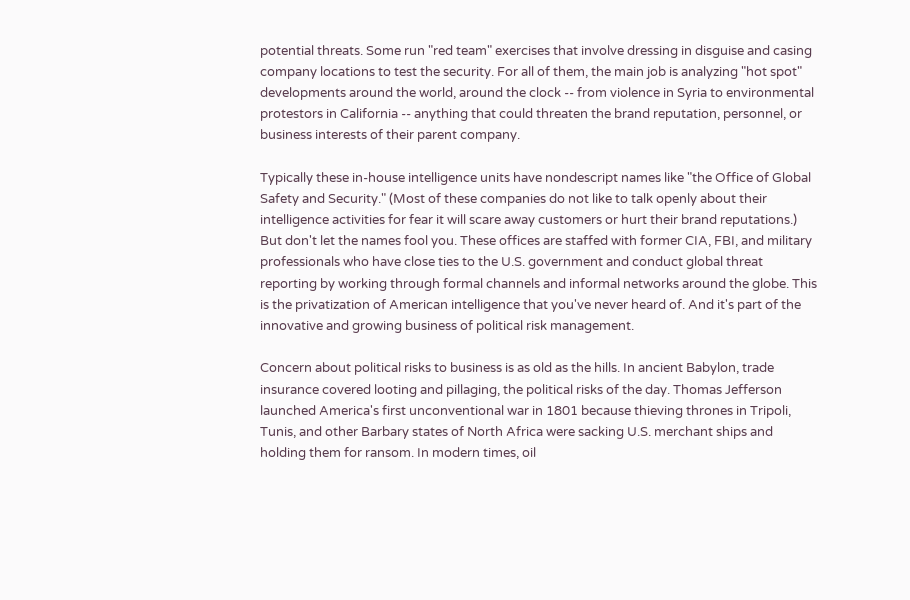potential threats. Some run "red team" exercises that involve dressing in disguise and casing company locations to test the security. For all of them, the main job is analyzing "hot spot" developments around the world, around the clock -- from violence in Syria to environmental protestors in California -- anything that could threaten the brand reputation, personnel, or business interests of their parent company.

Typically these in-house intelligence units have nondescript names like "the Office of Global Safety and Security." (Most of these companies do not like to talk openly about their intelligence activities for fear it will scare away customers or hurt their brand reputations.) But don't let the names fool you. These offices are staffed with former CIA, FBI, and military professionals who have close ties to the U.S. government and conduct global threat reporting by working through formal channels and informal networks around the globe. This is the privatization of American intelligence that you've never heard of. And it's part of the innovative and growing business of political risk management.

Concern about political risks to business is as old as the hills. In ancient Babylon, trade insurance covered looting and pillaging, the political risks of the day. Thomas Jefferson launched America's first unconventional war in 1801 because thieving thrones in Tripoli, Tunis, and other Barbary states of North Africa were sacking U.S. merchant ships and holding them for ransom. In modern times, oil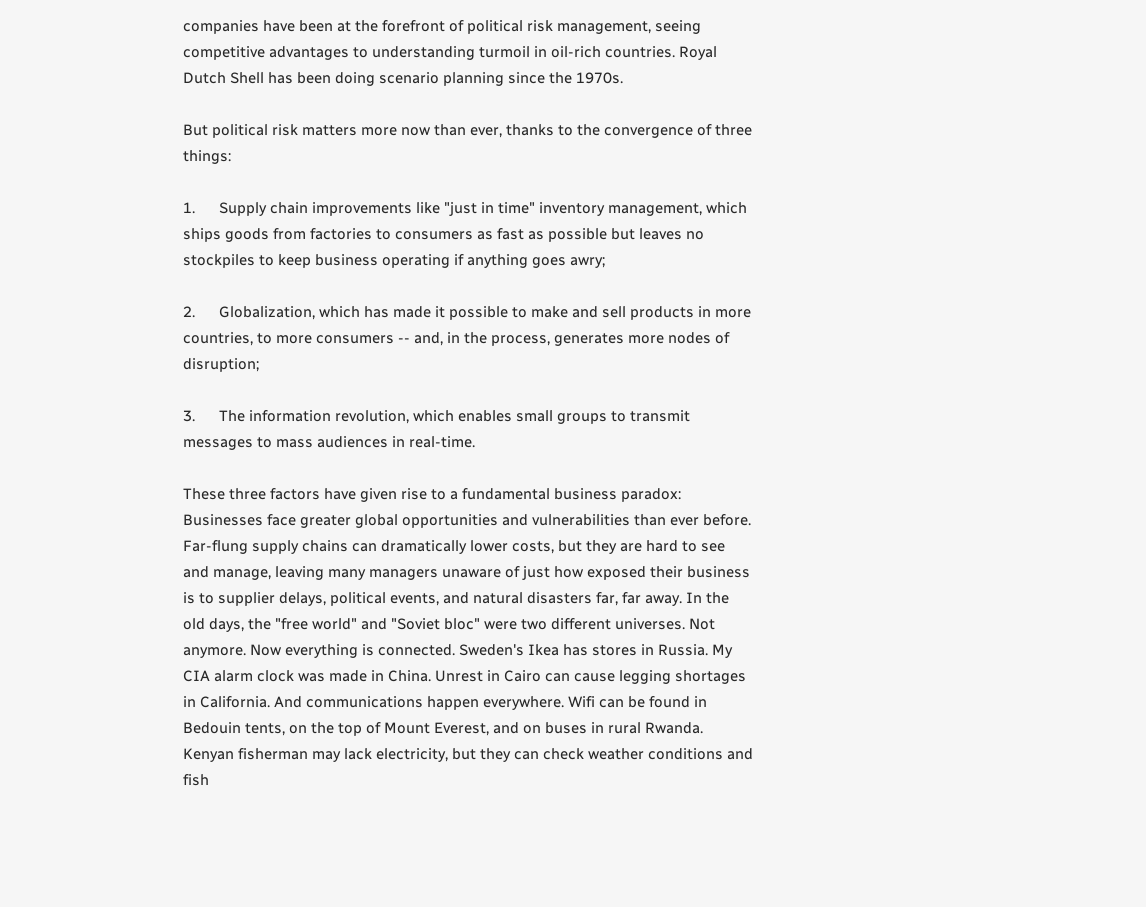companies have been at the forefront of political risk management, seeing competitive advantages to understanding turmoil in oil-rich countries. Royal Dutch Shell has been doing scenario planning since the 1970s.

But political risk matters more now than ever, thanks to the convergence of three things:

1.      Supply chain improvements like "just in time" inventory management, which ships goods from factories to consumers as fast as possible but leaves no stockpiles to keep business operating if anything goes awry;

2.      Globalization, which has made it possible to make and sell products in more countries, to more consumers -- and, in the process, generates more nodes of disruption;

3.      The information revolution, which enables small groups to transmit messages to mass audiences in real-time.

These three factors have given rise to a fundamental business paradox: Businesses face greater global opportunities and vulnerabilities than ever before. Far-flung supply chains can dramatically lower costs, but they are hard to see and manage, leaving many managers unaware of just how exposed their business is to supplier delays, political events, and natural disasters far, far away. In the old days, the "free world" and "Soviet bloc" were two different universes. Not anymore. Now everything is connected. Sweden's Ikea has stores in Russia. My CIA alarm clock was made in China. Unrest in Cairo can cause legging shortages in California. And communications happen everywhere. Wifi can be found in Bedouin tents, on the top of Mount Everest, and on buses in rural Rwanda. Kenyan fisherman may lack electricity, but they can check weather conditions and fish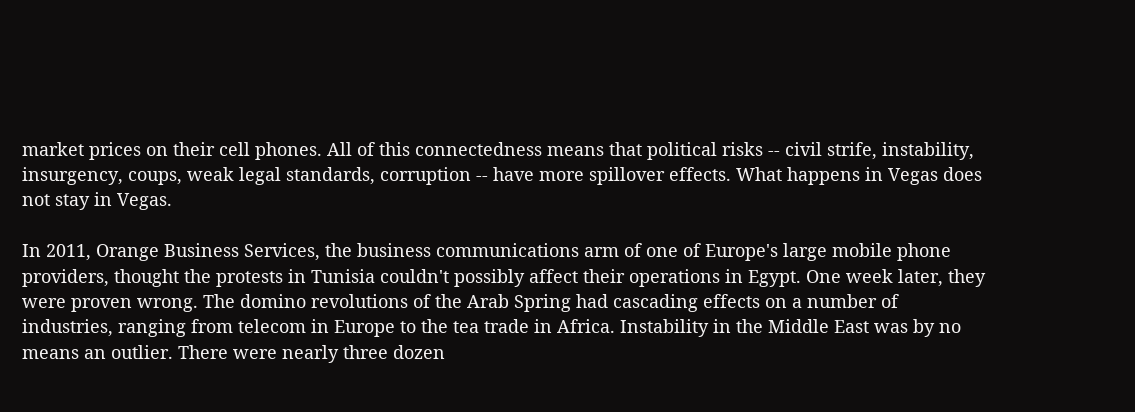market prices on their cell phones. All of this connectedness means that political risks -- civil strife, instability, insurgency, coups, weak legal standards, corruption -- have more spillover effects. What happens in Vegas does not stay in Vegas.

In 2011, Orange Business Services, the business communications arm of one of Europe's large mobile phone providers, thought the protests in Tunisia couldn't possibly affect their operations in Egypt. One week later, they were proven wrong. The domino revolutions of the Arab Spring had cascading effects on a number of industries, ranging from telecom in Europe to the tea trade in Africa. Instability in the Middle East was by no means an outlier. There were nearly three dozen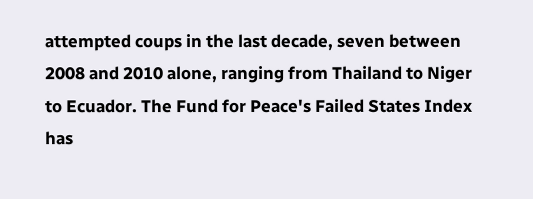attempted coups in the last decade, seven between 2008 and 2010 alone, ranging from Thailand to Niger to Ecuador. The Fund for Peace's Failed States Index has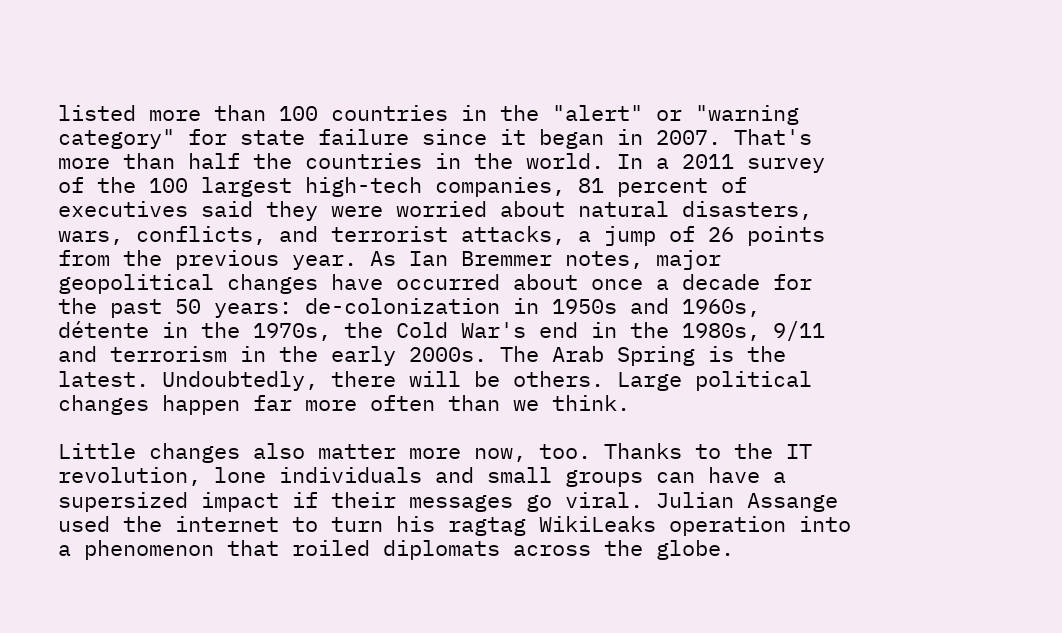listed more than 100 countries in the "alert" or "warning category" for state failure since it began in 2007. That's more than half the countries in the world. In a 2011 survey of the 100 largest high-tech companies, 81 percent of executives said they were worried about natural disasters, wars, conflicts, and terrorist attacks, a jump of 26 points from the previous year. As Ian Bremmer notes, major geopolitical changes have occurred about once a decade for the past 50 years: de-colonization in 1950s and 1960s, détente in the 1970s, the Cold War's end in the 1980s, 9/11 and terrorism in the early 2000s. The Arab Spring is the latest. Undoubtedly, there will be others. Large political changes happen far more often than we think.

Little changes also matter more now, too. Thanks to the IT revolution, lone individuals and small groups can have a supersized impact if their messages go viral. Julian Assange used the internet to turn his ragtag WikiLeaks operation into a phenomenon that roiled diplomats across the globe.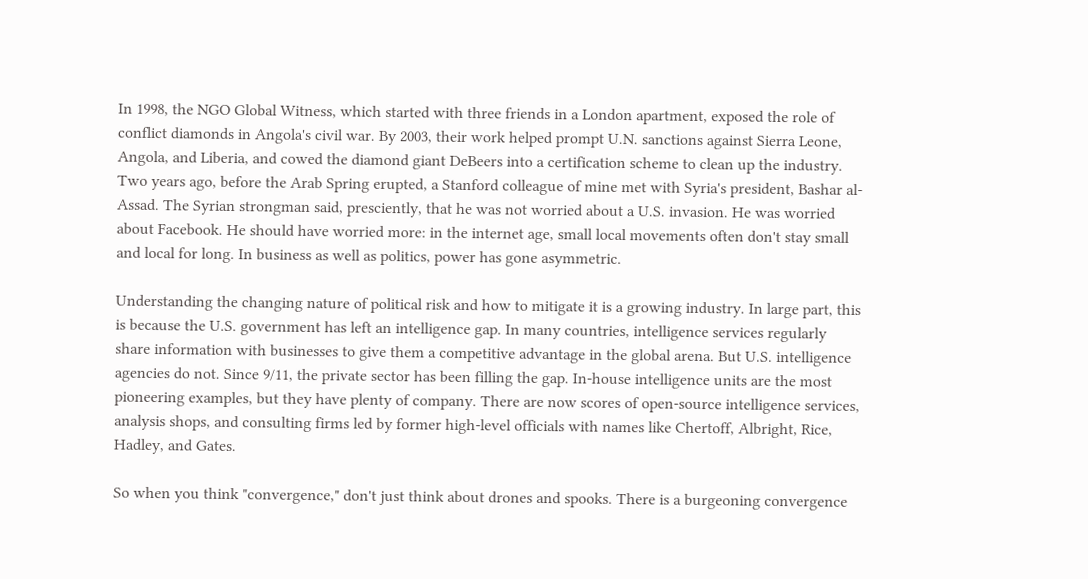In 1998, the NGO Global Witness, which started with three friends in a London apartment, exposed the role of conflict diamonds in Angola's civil war. By 2003, their work helped prompt U.N. sanctions against Sierra Leone, Angola, and Liberia, and cowed the diamond giant DeBeers into a certification scheme to clean up the industry. Two years ago, before the Arab Spring erupted, a Stanford colleague of mine met with Syria's president, Bashar al-Assad. The Syrian strongman said, presciently, that he was not worried about a U.S. invasion. He was worried about Facebook. He should have worried more: in the internet age, small local movements often don't stay small and local for long. In business as well as politics, power has gone asymmetric.

Understanding the changing nature of political risk and how to mitigate it is a growing industry. In large part, this is because the U.S. government has left an intelligence gap. In many countries, intelligence services regularly share information with businesses to give them a competitive advantage in the global arena. But U.S. intelligence agencies do not. Since 9/11, the private sector has been filling the gap. In-house intelligence units are the most pioneering examples, but they have plenty of company. There are now scores of open-source intelligence services, analysis shops, and consulting firms led by former high-level officials with names like Chertoff, Albright, Rice, Hadley, and Gates.

So when you think "convergence," don't just think about drones and spooks. There is a burgeoning convergence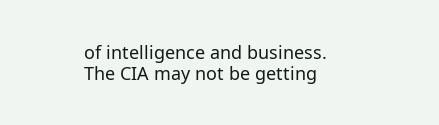of intelligence and business. The CIA may not be getting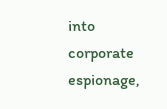into corporate espionage,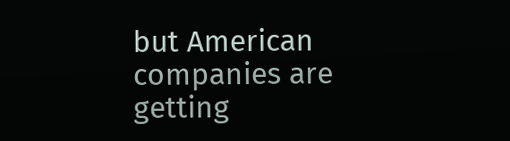but American companies are getting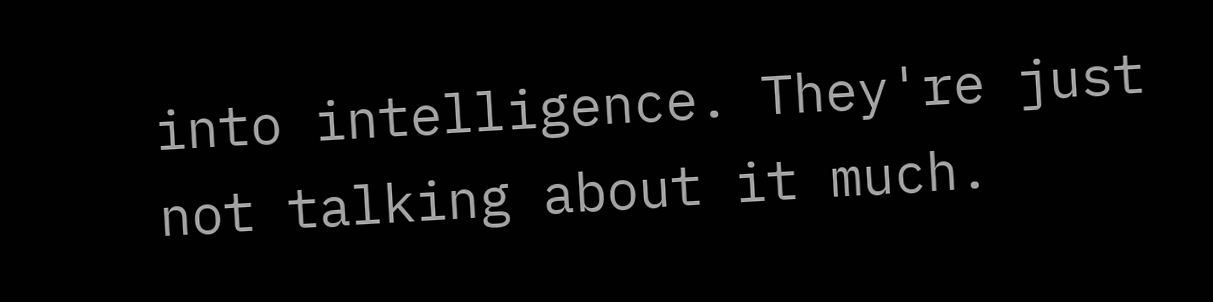into intelligence. They're just not talking about it much.